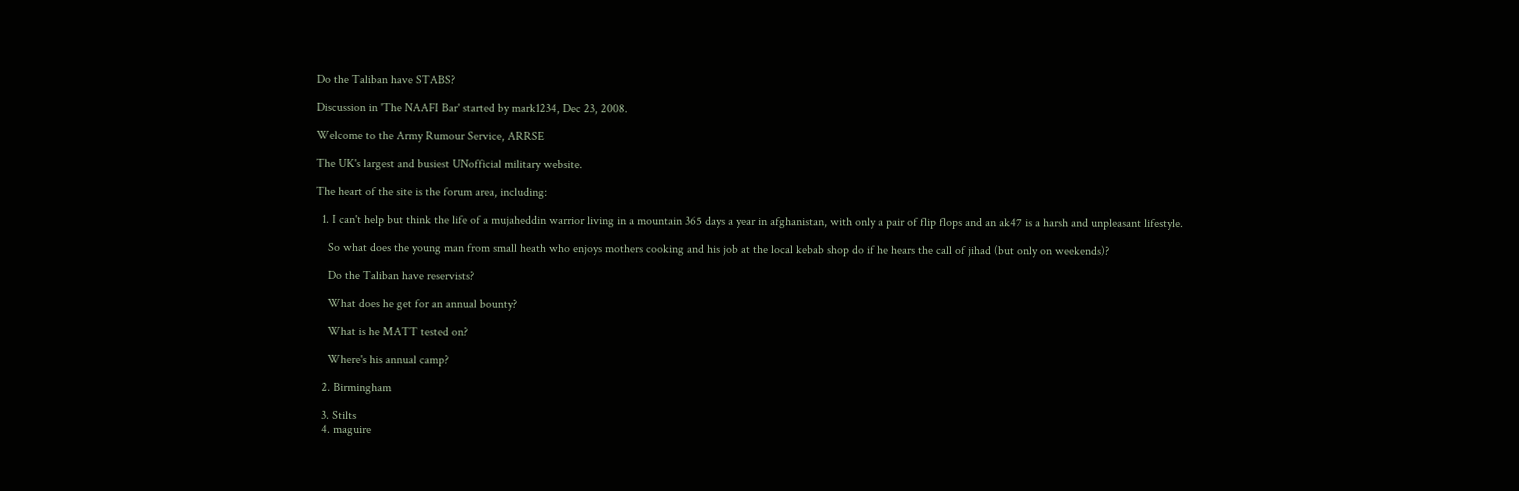Do the Taliban have STABS?

Discussion in 'The NAAFI Bar' started by mark1234, Dec 23, 2008.

Welcome to the Army Rumour Service, ARRSE

The UK's largest and busiest UNofficial military website.

The heart of the site is the forum area, including:

  1. I can't help but think the life of a mujaheddin warrior living in a mountain 365 days a year in afghanistan, with only a pair of flip flops and an ak47 is a harsh and unpleasant lifestyle.

    So what does the young man from small heath who enjoys mothers cooking and his job at the local kebab shop do if he hears the call of jihad (but only on weekends)?

    Do the Taliban have reservists?

    What does he get for an annual bounty?

    What is he MATT tested on?

    Where's his annual camp?

  2. Birmingham

  3. Stilts
  4. maguire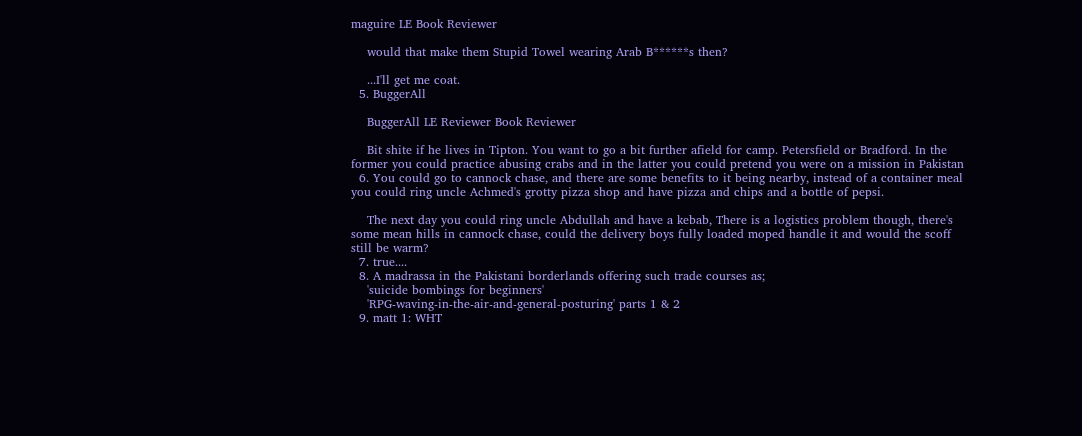maguire LE Book Reviewer

    would that make them Stupid Towel wearing Arab B******s then?

    ...I'll get me coat.
  5. BuggerAll

    BuggerAll LE Reviewer Book Reviewer

    Bit shite if he lives in Tipton. You want to go a bit further afield for camp. Petersfield or Bradford. In the former you could practice abusing crabs and in the latter you could pretend you were on a mission in Pakistan
  6. You could go to cannock chase, and there are some benefits to it being nearby, instead of a container meal you could ring uncle Achmed's grotty pizza shop and have pizza and chips and a bottle of pepsi.

    The next day you could ring uncle Abdullah and have a kebab, There is a logistics problem though, there's some mean hills in cannock chase, could the delivery boys fully loaded moped handle it and would the scoff still be warm?
  7. true....
  8. A madrassa in the Pakistani borderlands offering such trade courses as;
    'suicide bombings for beginners'
    'RPG-waving-in-the-air-and-general-posturing' parts 1 & 2
  9. matt 1: WHT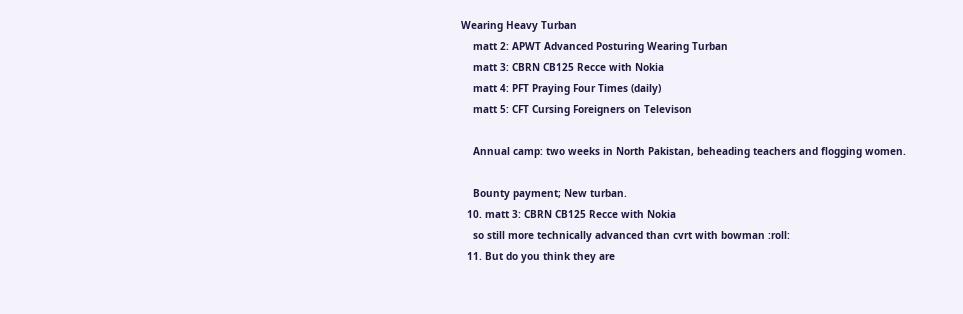Wearing Heavy Turban
    matt 2: APWT Advanced Posturing Wearing Turban
    matt 3: CBRN CB125 Recce with Nokia
    matt 4: PFT Praying Four Times (daily)
    matt 5: CFT Cursing Foreigners on Televison

    Annual camp: two weeks in North Pakistan, beheading teachers and flogging women.

    Bounty payment; New turban.
  10. matt 3: CBRN CB125 Recce with Nokia
    so still more technically advanced than cvrt with bowman :roll:
  11. But do you think they are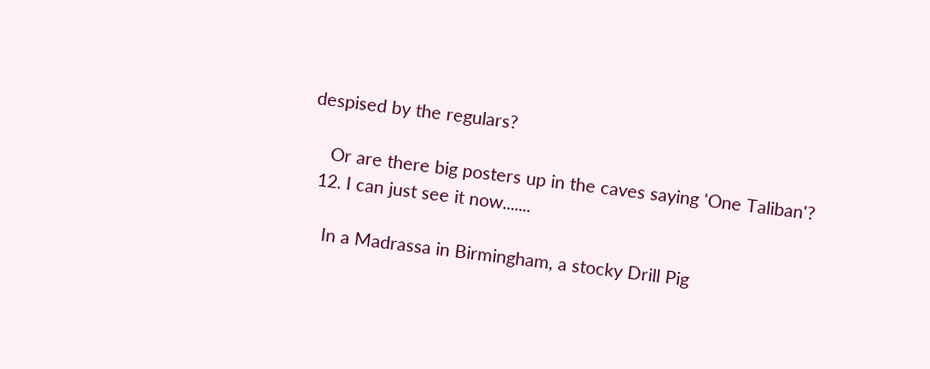despised by the regulars?

    Or are there big posters up in the caves saying 'One Taliban'?
  12. I can just see it now.......

    In a Madrassa in Birmingham, a stocky Drill Pig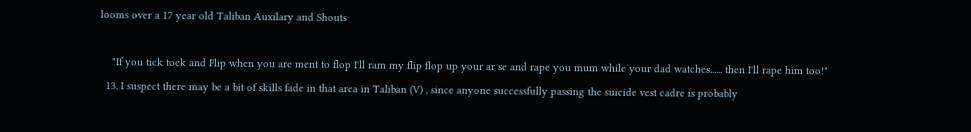looms over a 17 year old Taliban Auxilary and Shouts

    "If you tick tock and Flip when you are ment to flop I'll ram my flip flop up your ar se and rape you mum while your dad watches...... then I'll rape him too!"
  13. I suspect there may be a bit of skills fade in that area in Taliban (V) , since anyone successfully passing the suicide vest cadre is probably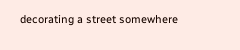decorating a street somewhere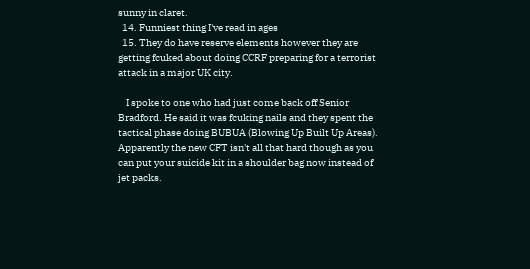sunny in claret.
  14. Funniest thing I've read in ages
  15. They do have reserve elements however they are getting fcuked about doing CCRF preparing for a terrorist attack in a major UK city.

    I spoke to one who had just come back off Senior Bradford. He said it was fcuking nails and they spent the tactical phase doing BUBUA (Blowing Up Built Up Areas). Apparently the new CFT isn't all that hard though as you can put your suicide kit in a shoulder bag now instead of jet packs.